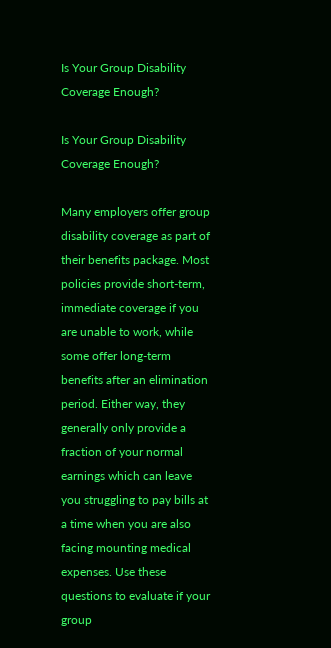Is Your Group Disability Coverage Enough?

Is Your Group Disability Coverage Enough?

Many employers offer group disability coverage as part of their benefits package. Most policies provide short-term, immediate coverage if you are unable to work, while some offer long-term benefits after an elimination period. Either way, they generally only provide a fraction of your normal earnings which can leave you struggling to pay bills at a time when you are also facing mounting medical expenses. Use these questions to evaluate if your group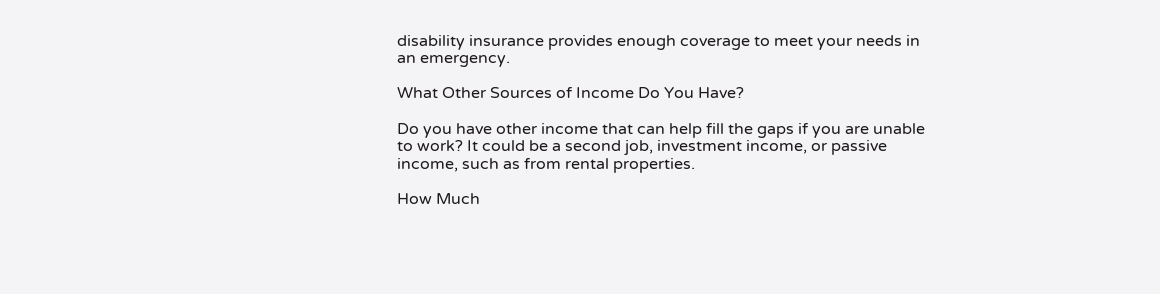disability insurance provides enough coverage to meet your needs in an emergency.

What Other Sources of Income Do You Have?

Do you have other income that can help fill the gaps if you are unable to work? It could be a second job, investment income, or passive income, such as from rental properties.

How Much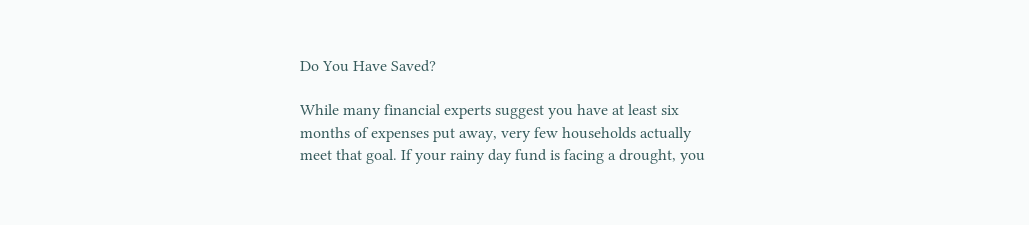Do You Have Saved?

While many financial experts suggest you have at least six months of expenses put away, very few households actually meet that goal. If your rainy day fund is facing a drought, you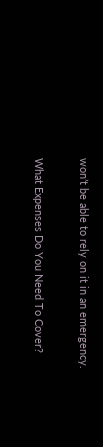won’t be able to rely on it in an emergency.

What Expenses Do You Need To Cover?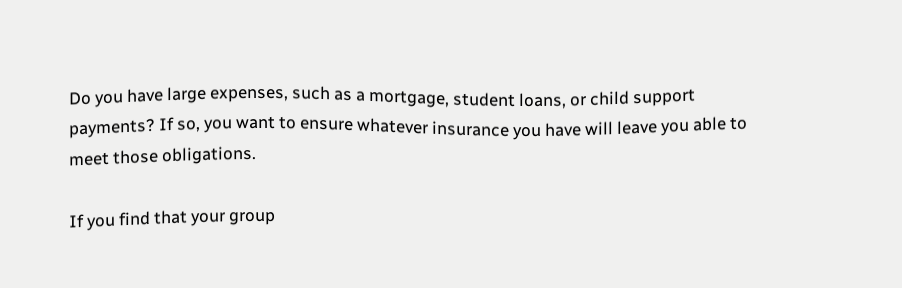Do you have large expenses, such as a mortgage, student loans, or child support payments? If so, you want to ensure whatever insurance you have will leave you able to meet those obligations.

If you find that your group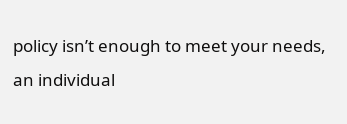policy isn’t enough to meet your needs, an individual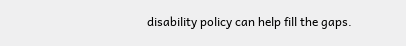disability policy can help fill the gaps.